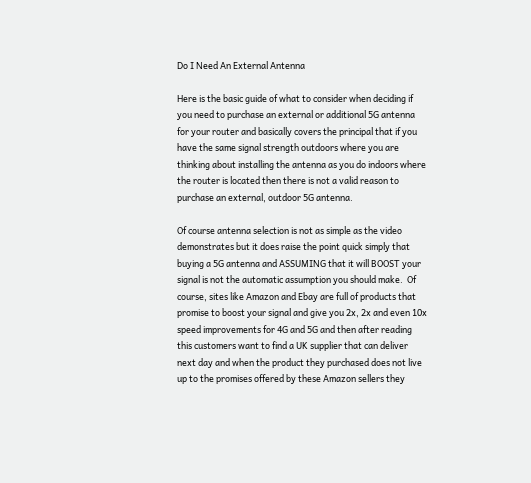Do I Need An External Antenna

Here is the basic guide of what to consider when deciding if you need to purchase an external or additional 5G antenna for your router and basically covers the principal that if you  have the same signal strength outdoors where you are thinking about installing the antenna as you do indoors where the router is located then there is not a valid reason to purchase an external, outdoor 5G antenna.

Of course antenna selection is not as simple as the video demonstrates but it does raise the point quick simply that buying a 5G antenna and ASSUMING that it will BOOST your signal is not the automatic assumption you should make.  Of course, sites like Amazon and Ebay are full of products that promise to boost your signal and give you 2x, 2x and even 10x speed improvements for 4G and 5G and then after reading this customers want to find a UK supplier that can deliver next day and when the product they purchased does not live up to the promises offered by these Amazon sellers they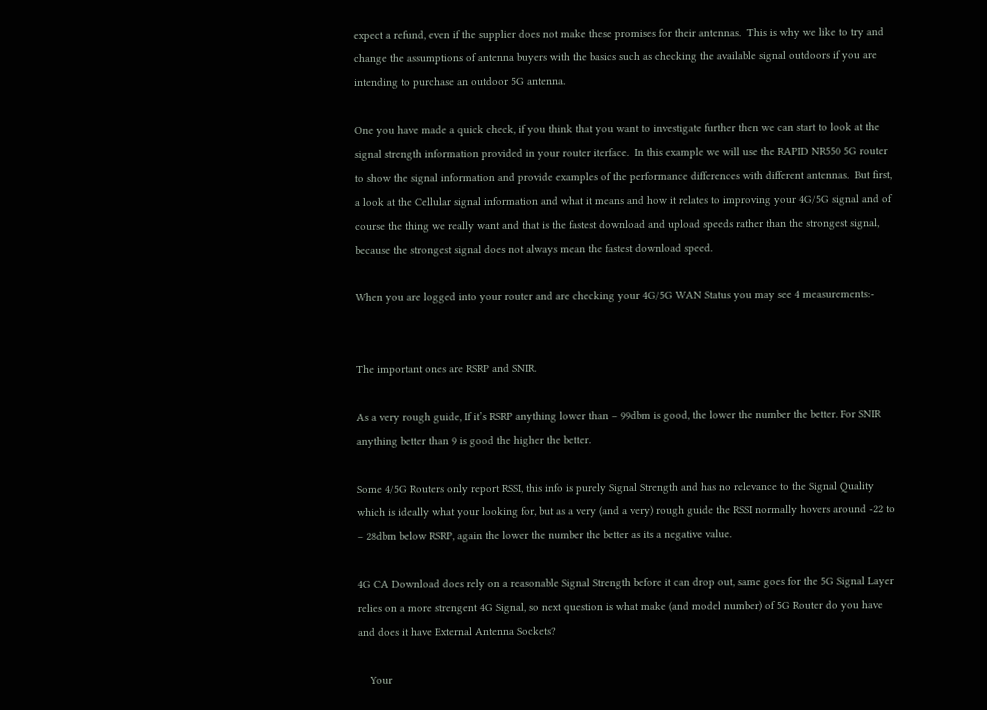expect a refund, even if the supplier does not make these promises for their antennas.  This is why we like to try and change the assumptions of antenna buyers with the basics such as checking the available signal outdoors if you are intending to purchase an outdoor 5G antenna.

One you have made a quick check, if you think that you want to investigate further then we can start to look at the signal strength information provided in your router iterface.  In this example we will use the RAPID NR550 5G router to show the signal information and provide examples of the performance differences with different antennas.  But first, a look at the Cellular signal information and what it means and how it relates to improving your 4G/5G signal and of course the thing we really want and that is the fastest download and upload speeds rather than the strongest signal, because the strongest signal does not always mean the fastest download speed.

When you are logged into your router and are checking your 4G/5G WAN Status you may see 4 measurements:-


The important ones are RSRP and SNIR.

As a very rough guide, If it’s RSRP anything lower than – 99dbm is good, the lower the number the better. For SNIR anything better than 9 is good the higher the better.

Some 4/5G Routers only report RSSI, this info is purely Signal Strength and has no relevance to the Signal Quality which is ideally what your looking for, but as a very (and a very) rough guide the RSSI normally hovers around -22 to – 28dbm below RSRP, again the lower the number the better as its a negative value.

4G CA Download does rely on a reasonable Signal Strength before it can drop out, same goes for the 5G Signal Layer relies on a more strengent 4G Signal, so next question is what make (and model number) of 5G Router do you have and does it have External Antenna Sockets?

    Your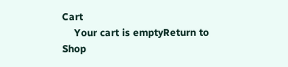Cart
    Your cart is emptyReturn to Shop